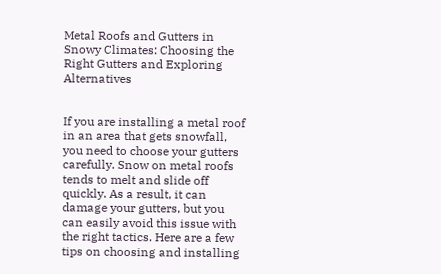Metal Roofs and Gutters in Snowy Climates: Choosing the Right Gutters and Exploring Alternatives


If you are installing a metal roof in an area that gets snowfall, you need to choose your gutters carefully. Snow on metal roofs tends to melt and slide off quickly. As a result, it can damage your gutters, but you can easily avoid this issue with the right tactics. Here are a few tips on choosing and installing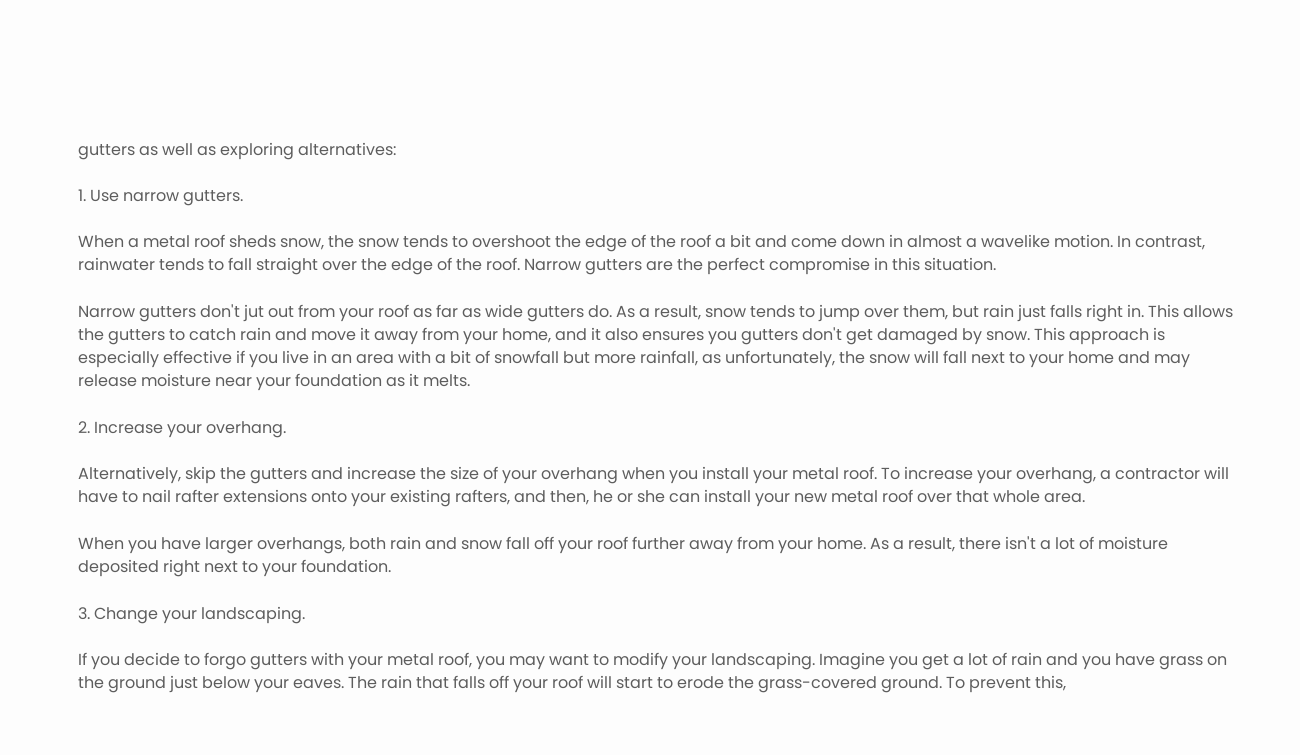gutters as well as exploring alternatives:

1. Use narrow gutters.

When a metal roof sheds snow, the snow tends to overshoot the edge of the roof a bit and come down in almost a wavelike motion. In contrast, rainwater tends to fall straight over the edge of the roof. Narrow gutters are the perfect compromise in this situation.

Narrow gutters don't jut out from your roof as far as wide gutters do. As a result, snow tends to jump over them, but rain just falls right in. This allows the gutters to catch rain and move it away from your home, and it also ensures you gutters don't get damaged by snow. This approach is especially effective if you live in an area with a bit of snowfall but more rainfall, as unfortunately, the snow will fall next to your home and may release moisture near your foundation as it melts.

2. Increase your overhang.

Alternatively, skip the gutters and increase the size of your overhang when you install your metal roof. To increase your overhang, a contractor will have to nail rafter extensions onto your existing rafters, and then, he or she can install your new metal roof over that whole area.

When you have larger overhangs, both rain and snow fall off your roof further away from your home. As a result, there isn't a lot of moisture deposited right next to your foundation.

3. Change your landscaping.

If you decide to forgo gutters with your metal roof, you may want to modify your landscaping. Imagine you get a lot of rain and you have grass on the ground just below your eaves. The rain that falls off your roof will start to erode the grass-covered ground. To prevent this,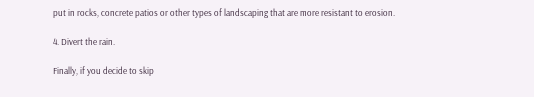put in rocks, concrete patios or other types of landscaping that are more resistant to erosion.

4. Divert the rain.

Finally, if you decide to skip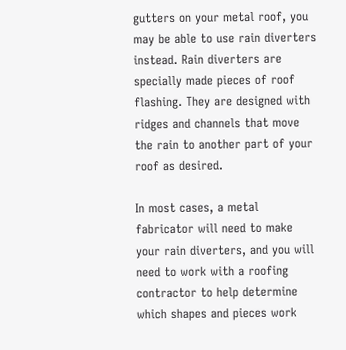gutters on your metal roof, you may be able to use rain diverters instead. Rain diverters are specially made pieces of roof flashing. They are designed with ridges and channels that move the rain to another part of your roof as desired.

In most cases, a metal fabricator will need to make your rain diverters, and you will need to work with a roofing contractor to help determine which shapes and pieces work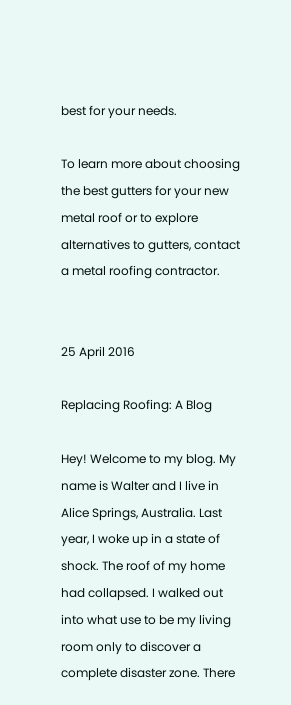best for your needs.

To learn more about choosing the best gutters for your new metal roof or to explore alternatives to gutters, contact a metal roofing contractor.


25 April 2016

Replacing Roofing: A Blog

Hey! Welcome to my blog. My name is Walter and I live in Alice Springs, Australia. Last year, I woke up in a state of shock. The roof of my home had collapsed. I walked out into what use to be my living room only to discover a complete disaster zone. There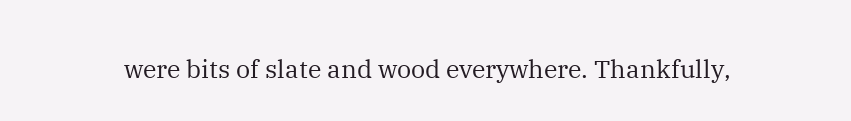were bits of slate and wood everywhere. Thankfully,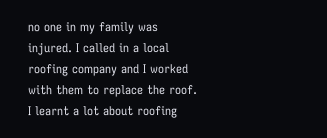no one in my family was injured. I called in a local roofing company and I worked with them to replace the roof. I learnt a lot about roofing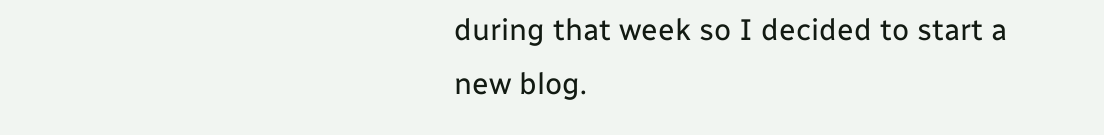during that week so I decided to start a new blog.